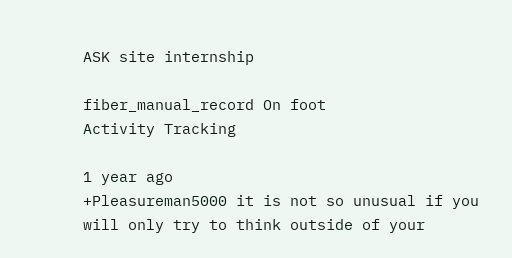ASK site internship

fiber_manual_record On foot
Activity Tracking

1 year ago
+Pleasureman5000 it is not so unusual if you will only try to think outside of your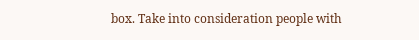box. Take into consideration people with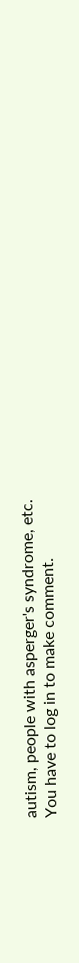autism, people with asperger's syndrome, etc.
You have to log in to make comment.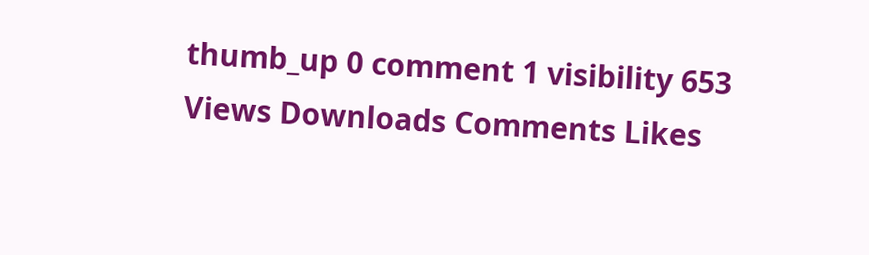thumb_up 0 comment 1 visibility 653
Views Downloads Comments Likes